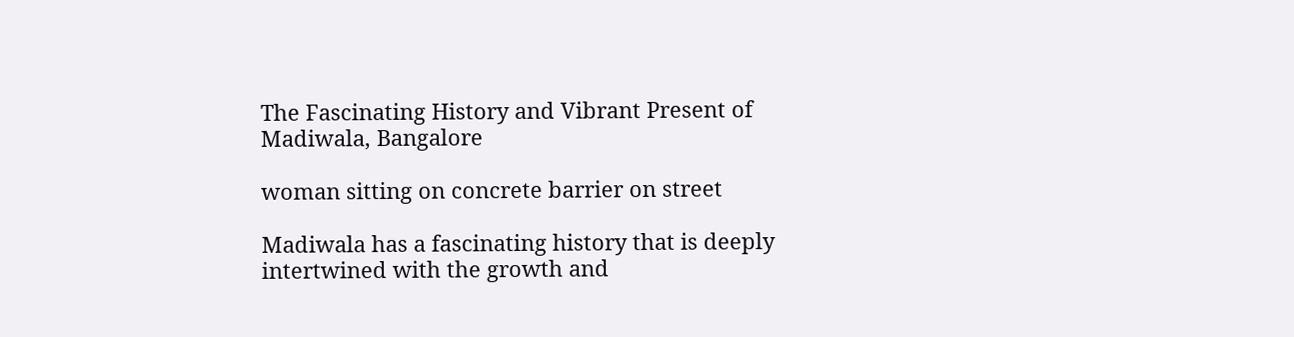The Fascinating History and Vibrant Present of Madiwala, Bangalore

woman sitting on concrete barrier on street

Madiwala has a fascinating history that is deeply intertwined with the growth and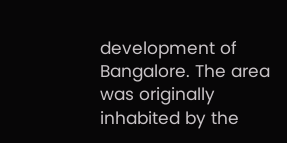development of Bangalore. The area was originally inhabited by the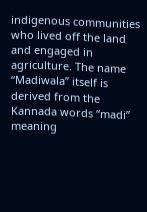indigenous communities who lived off the land and engaged in agriculture. The name “Madiwala” itself is derived from the Kannada words “madi” meaning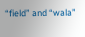“field” and “wala”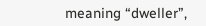meaning “dweller”,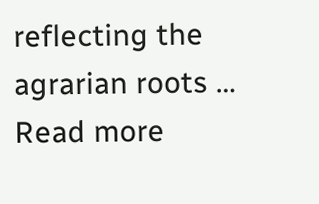reflecting the agrarian roots … Read more